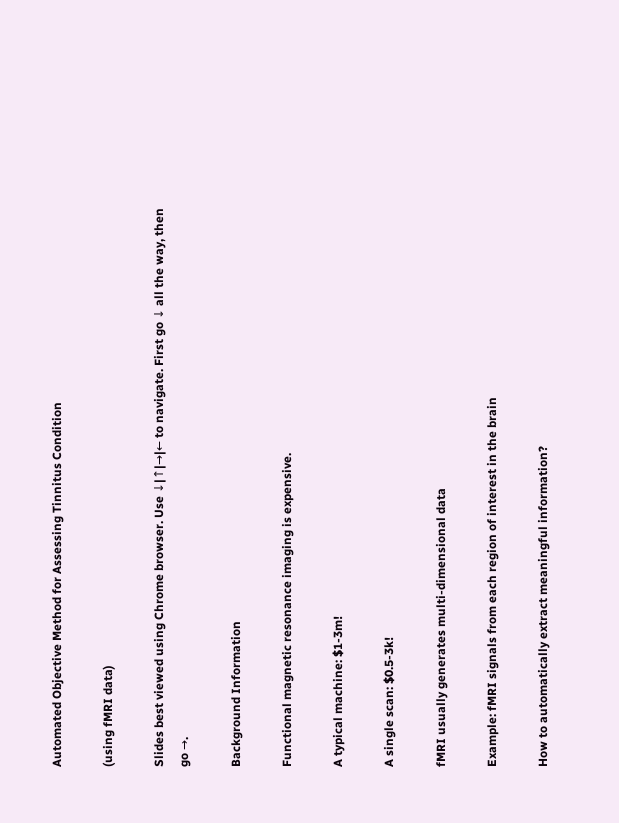Automated Objective Method for Assessing Tinnitus Condition

(using fMRI data)

Slides best viewed using Chrome browser. Use ↓|↑|→|← to navigate. First go ↓ all the way, then go →.

Background Information

Functional magnetic resonance imaging is expensive.

A typical machine: $1-3m!

A single scan: $0.5-3k!

fMRI usually generates multi-dimensional data

Example: fMRI signals from each region of interest in the brain

How to automatically extract meaningful information?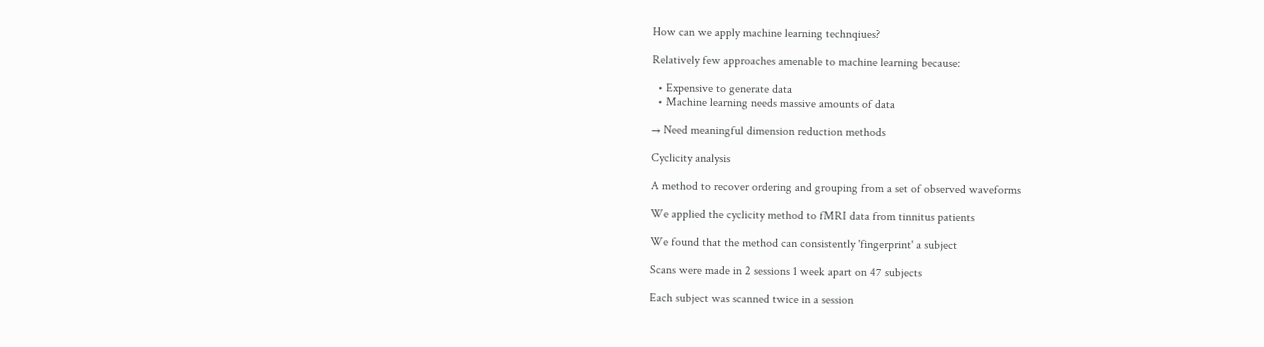How can we apply machine learning technqiues?

Relatively few approaches amenable to machine learning because:

  • Expensive to generate data
  • Machine learning needs massive amounts of data

→ Need meaningful dimension reduction methods

Cyclicity analysis

A method to recover ordering and grouping from a set of observed waveforms

We applied the cyclicity method to fMRI data from tinnitus patients

We found that the method can consistently 'fingerprint' a subject

Scans were made in 2 sessions 1 week apart on 47 subjects

Each subject was scanned twice in a session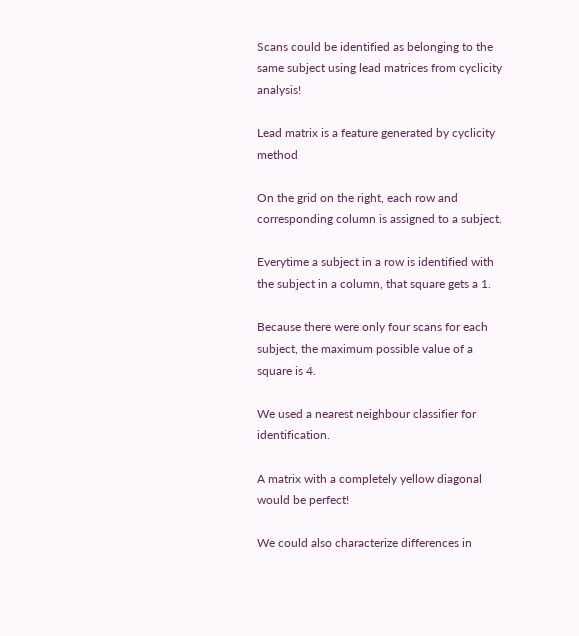Scans could be identified as belonging to the same subject using lead matrices from cyclicity analysis!

Lead matrix is a feature generated by cyclicity method

On the grid on the right, each row and corresponding column is assigned to a subject.

Everytime a subject in a row is identified with the subject in a column, that square gets a 1.

Because there were only four scans for each subject, the maximum possible value of a square is 4.

We used a nearest neighbour classifier for identification.

A matrix with a completely yellow diagonal would be perfect!

We could also characterize differences in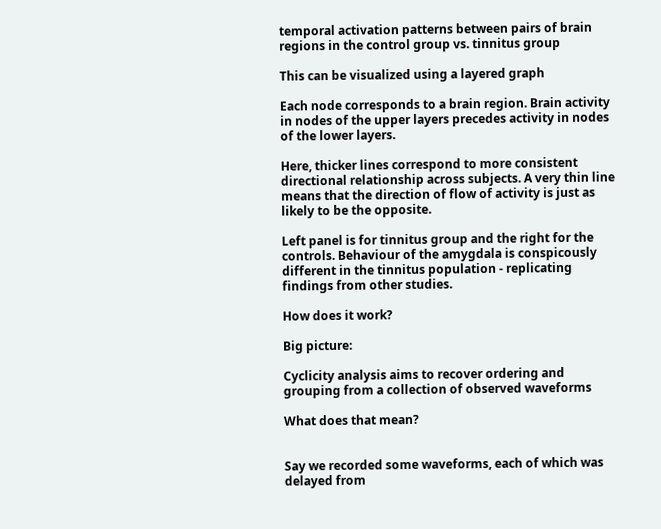temporal activation patterns between pairs of brain regions in the control group vs. tinnitus group

This can be visualized using a layered graph

Each node corresponds to a brain region. Brain activity in nodes of the upper layers precedes activity in nodes of the lower layers.

Here, thicker lines correspond to more consistent directional relationship across subjects. A very thin line means that the direction of flow of activity is just as likely to be the opposite.

Left panel is for tinnitus group and the right for the controls. Behaviour of the amygdala is conspicously different in the tinnitus population - replicating findings from other studies.

How does it work?

Big picture:

Cyclicity analysis aims to recover ordering and grouping from a collection of observed waveforms

What does that mean?


Say we recorded some waveforms, each of which was delayed from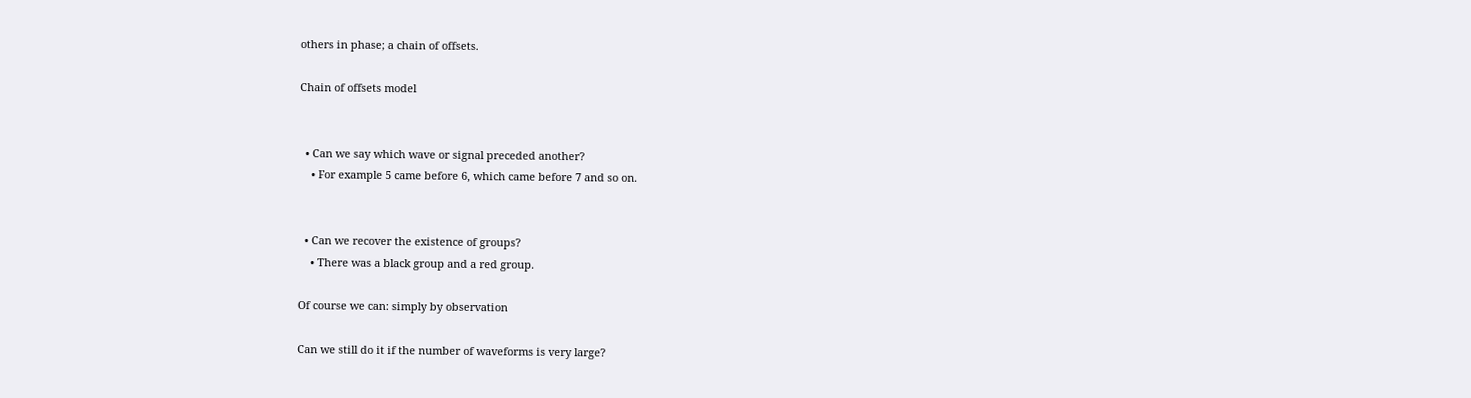others in phase; a chain of offsets.

Chain of offsets model


  • Can we say which wave or signal preceded another?
    • For example 5 came before 6, which came before 7 and so on.


  • Can we recover the existence of groups?
    • There was a black group and a red group.

Of course we can: simply by observation

Can we still do it if the number of waveforms is very large?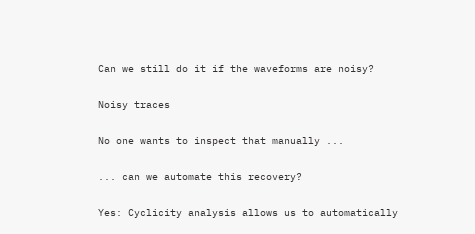Can we still do it if the waveforms are noisy?

Noisy traces

No one wants to inspect that manually ...

... can we automate this recovery?

Yes: Cyclicity analysis allows us to automatically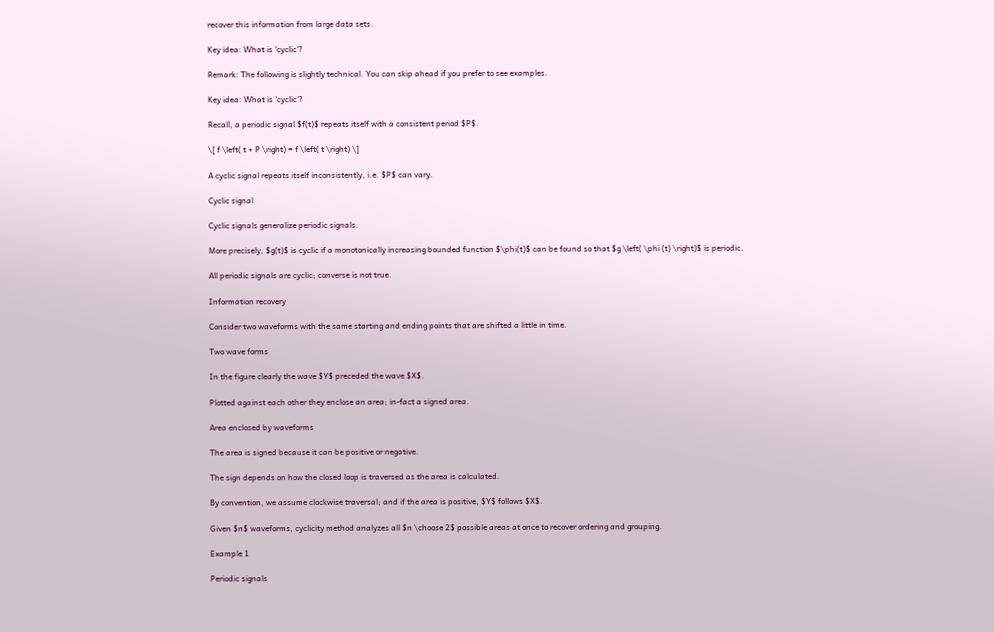recover this information from large data sets.

Key idea: What is 'cyclic'?

Remark: The following is slightly technical. You can skip ahead if you prefer to see examples.

Key idea: What is 'cyclic'?

Recall, a periodic signal $f(t)$ repeats itself with a consistent period $P$.

\[ f \left( t + P \right) = f \left( t \right) \]

A cyclic signal repeats itself inconsistently, i.e. $P$ can vary.

Cyclic signal

Cyclic signals generalize periodic signals.

More precisely, $g(t)$ is cyclic if a monotonically increasing bounded function $\phi(t)$ can be found so that $g \left( \phi (t) \right)$ is periodic.

All periodic signals are cyclic; converse is not true.

Information recovery

Consider two waveforms with the same starting and ending points that are shifted a little in time.

Two wave forms

In the figure clearly the wave $Y$ preceded the wave $X$.

Plotted against each other they enclose an area; in-fact a signed area.

Area enclosed by waveforms

The area is signed because it can be positive or negative.

The sign depends on how the closed loop is traversed as the area is calculated.

By convention, we assume clockwise traversal; and if the area is positive, $Y$ follows $X$.

Given $n$ waveforms, cyclicity method analyzes all $n \choose 2$ possible areas at once to recover ordering and grouping.

Example 1

Periodic signals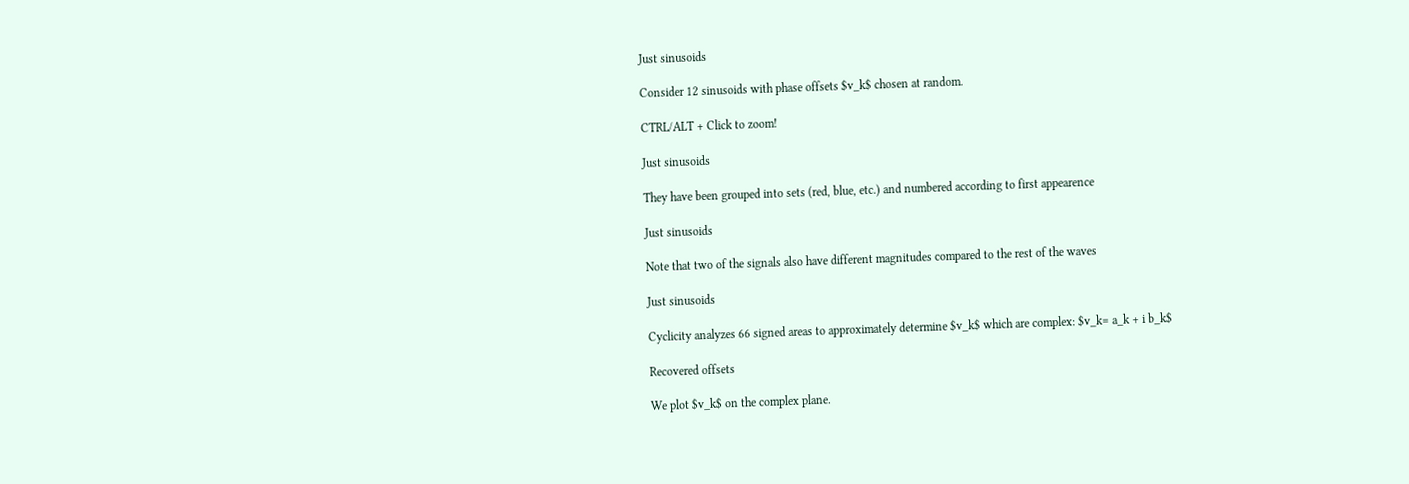Just sinusoids

Consider 12 sinusoids with phase offsets $v_k$ chosen at random.

CTRL/ALT + Click to zoom!

Just sinusoids

They have been grouped into sets (red, blue, etc.) and numbered according to first appearence

Just sinusoids

Note that two of the signals also have different magnitudes compared to the rest of the waves

Just sinusoids

Cyclicity analyzes 66 signed areas to approximately determine $v_k$ which are complex: $v_k= a_k + i b_k$

Recovered offsets

We plot $v_k$ on the complex plane.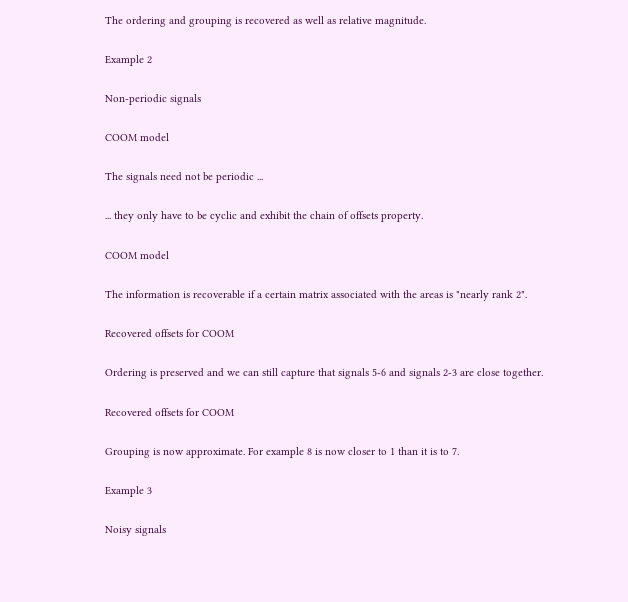The ordering and grouping is recovered as well as relative magnitude.

Example 2

Non-periodic signals

COOM model

The signals need not be periodic ...

... they only have to be cyclic and exhibit the chain of offsets property.

COOM model

The information is recoverable if a certain matrix associated with the areas is "nearly rank 2".

Recovered offsets for COOM

Ordering is preserved and we can still capture that signals 5-6 and signals 2-3 are close together.

Recovered offsets for COOM

Grouping is now approximate. For example 8 is now closer to 1 than it is to 7.

Example 3

Noisy signals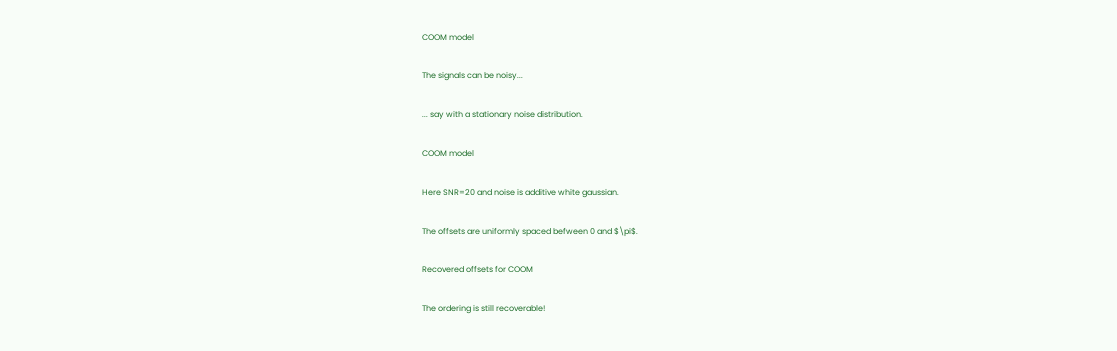COOM model

The signals can be noisy...

... say with a stationary noise distribution.

COOM model

Here SNR=20 and noise is additive white gaussian.

The offsets are uniformly spaced befween 0 and $\pi$.

Recovered offsets for COOM

The ordering is still recoverable!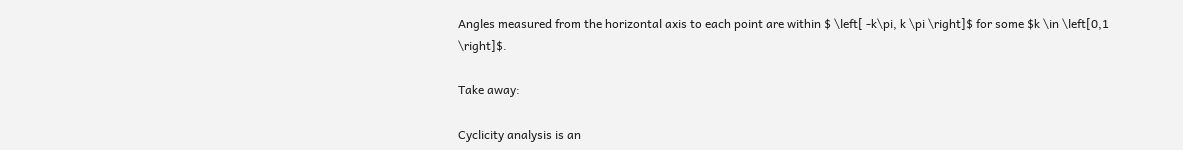Angles measured from the horizontal axis to each point are within $ \left[ -k\pi, k \pi \right]$ for some $k \in \left[0,1 \right]$.

Take away:

Cyclicity analysis is an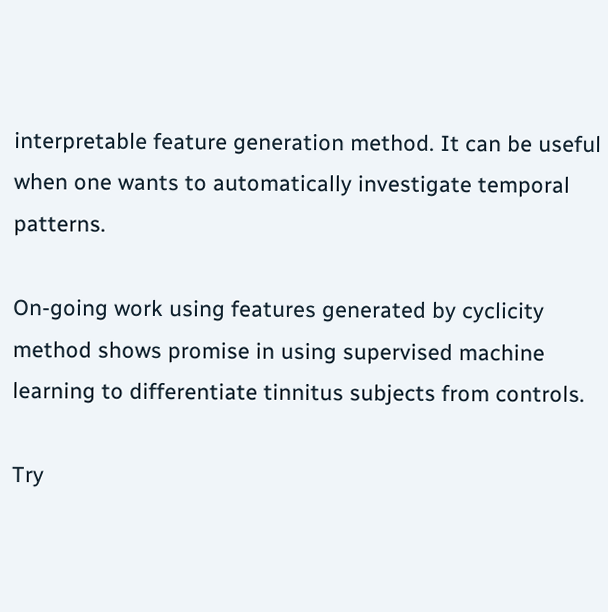interpretable feature generation method. It can be useful when one wants to automatically investigate temporal patterns.

On-going work using features generated by cyclicity method shows promise in using supervised machine learning to differentiate tinnitus subjects from controls.

Try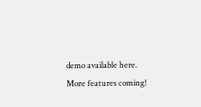demo available here. More features coming!